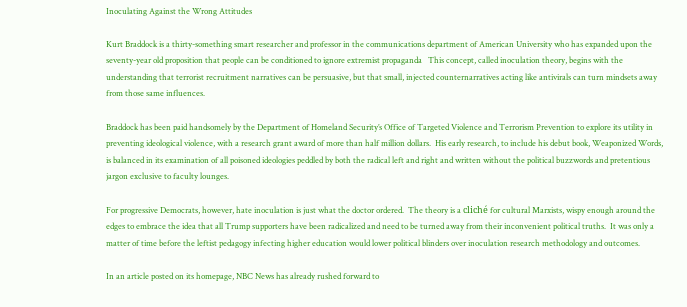Inoculating Against the Wrong Attitudes

Kurt Braddock is a thirty-something smart researcher and professor in the communications department of American University who has expanded upon the seventy-year old proposition that people can be conditioned to ignore extremist propaganda   This concept, called inoculation theory, begins with the understanding that terrorist recruitment narratives can be persuasive, but that small, injected counternarratives acting like antivirals can turn mindsets away from those same influences.

Braddock has been paid handsomely by the Department of Homeland Security’s Office of Targeted Violence and Terrorism Prevention to explore its utility in preventing ideological violence, with a research grant award of more than half million dollars.  His early research, to include his debut book, Weaponized Words, is balanced in its examination of all poisoned ideologies peddled by both the radical left and right and written without the political buzzwords and pretentious jargon exclusive to faculty lounges.

For progressive Democrats, however, hate inoculation is just what the doctor ordered.  The theory is a cliché for cultural Marxists, wispy enough around the edges to embrace the idea that all Trump supporters have been radicalized and need to be turned away from their inconvenient political truths.  It was only a matter of time before the leftist pedagogy infecting higher education would lower political blinders over inoculation research methodology and outcomes.

In an article posted on its homepage, NBC News has already rushed forward to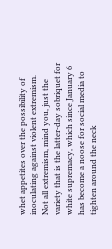whet appetites over the possibility of inoculating against violent extremism.  Not all extremism, mind you, just the variety that is the latter-day sobriquet for white supremacy, which since January 6 has become a noose for social media to tighten around the neck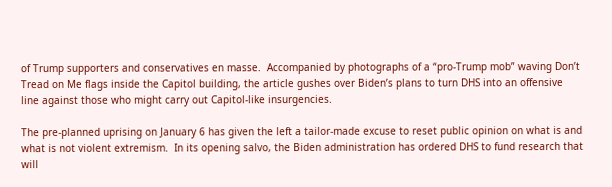of Trump supporters and conservatives en masse.  Accompanied by photographs of a “pro-Trump mob” waving Don’t Tread on Me flags inside the Capitol building, the article gushes over Biden’s plans to turn DHS into an offensive line against those who might carry out Capitol-like insurgencies.

The pre-planned uprising on January 6 has given the left a tailor-made excuse to reset public opinion on what is and what is not violent extremism.  In its opening salvo, the Biden administration has ordered DHS to fund research that will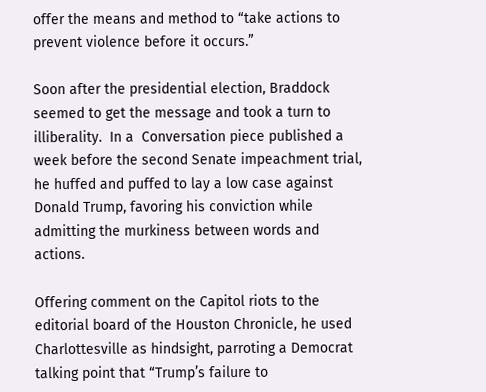offer the means and method to “take actions to prevent violence before it occurs.”

Soon after the presidential election, Braddock seemed to get the message and took a turn to illiberality.  In a  Conversation piece published a week before the second Senate impeachment trial, he huffed and puffed to lay a low case against Donald Trump, favoring his conviction while admitting the murkiness between words and actions.

Offering comment on the Capitol riots to the editorial board of the Houston Chronicle, he used Charlottesville as hindsight, parroting a Democrat talking point that “Trump’s failure to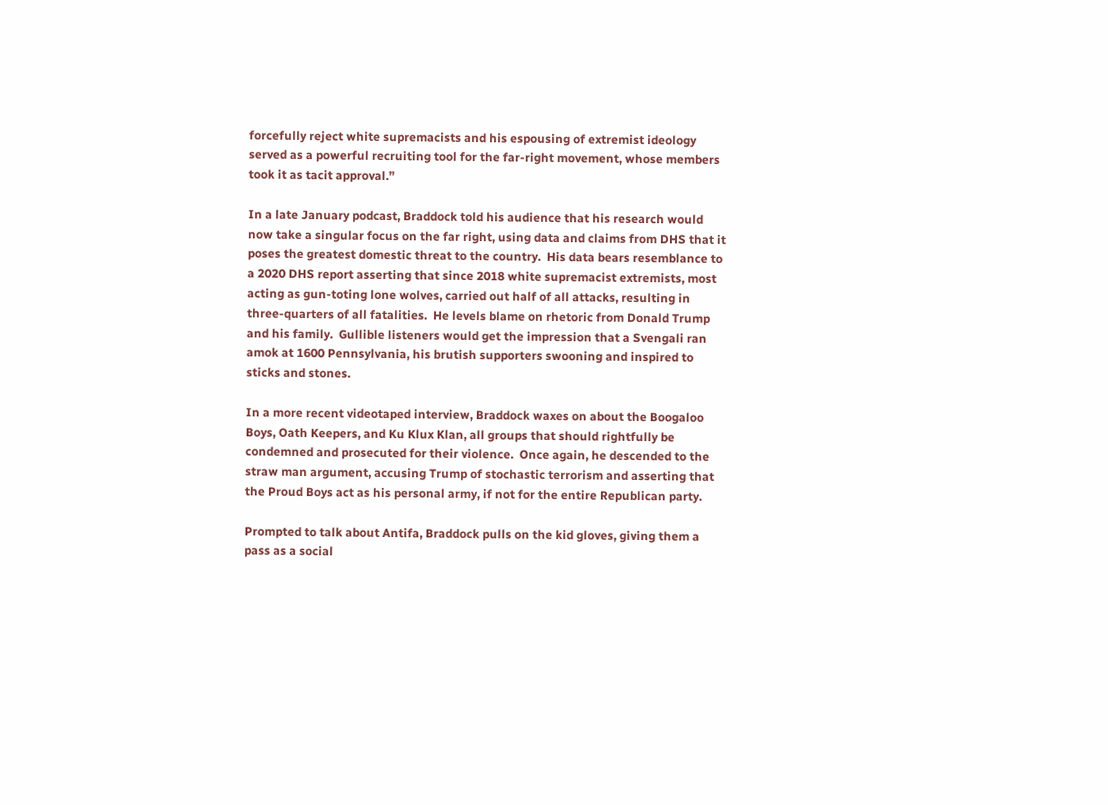forcefully reject white supremacists and his espousing of extremist ideology served as a powerful recruiting tool for the far-right movement, whose members took it as tacit approval.”

In a late January podcast, Braddock told his audience that his research would now take a singular focus on the far right, using data and claims from DHS that it poses the greatest domestic threat to the country.  His data bears resemblance to a 2020 DHS report asserting that since 2018 white supremacist extremists, most acting as gun-toting lone wolves, carried out half of all attacks, resulting in three-quarters of all fatalities.  He levels blame on rhetoric from Donald Trump and his family.  Gullible listeners would get the impression that a Svengali ran amok at 1600 Pennsylvania, his brutish supporters swooning and inspired to sticks and stones.

In a more recent videotaped interview, Braddock waxes on about the Boogaloo Boys, Oath Keepers, and Ku Klux Klan, all groups that should rightfully be condemned and prosecuted for their violence.  Once again, he descended to the straw man argument, accusing Trump of stochastic terrorism and asserting that the Proud Boys act as his personal army, if not for the entire Republican party.

Prompted to talk about Antifa, Braddock pulls on the kid gloves, giving them a pass as a social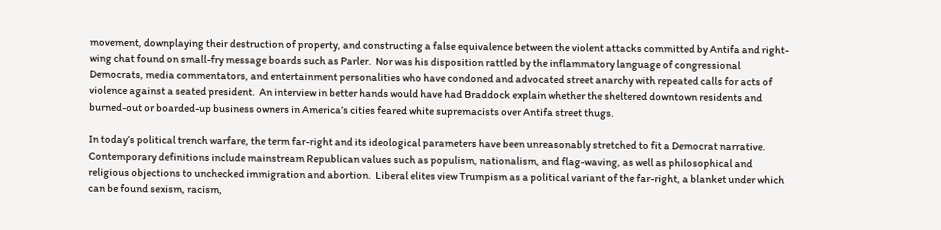movement, downplaying their destruction of property, and constructing a false equivalence between the violent attacks committed by Antifa and right-wing chat found on small-fry message boards such as Parler.  Nor was his disposition rattled by the inflammatory language of congressional Democrats, media commentators, and entertainment personalities who have condoned and advocated street anarchy with repeated calls for acts of violence against a seated president.  An interview in better hands would have had Braddock explain whether the sheltered downtown residents and burned-out or boarded-up business owners in America’s cities feared white supremacists over Antifa street thugs.

In today’s political trench warfare, the term far-right and its ideological parameters have been unreasonably stretched to fit a Democrat narrative.  Contemporary definitions include mainstream Republican values such as populism, nationalism, and flag-waving, as well as philosophical and religious objections to unchecked immigration and abortion.  Liberal elites view Trumpism as a political variant of the far-right, a blanket under which can be found sexism, racism,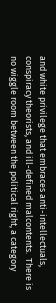and white privilege that embraces anti-intellectuals, conspiracy theorists, and ill-defined malcontents.  There is no wiggle room between the political right, a category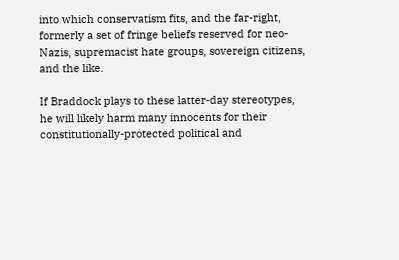into which conservatism fits, and the far-right, formerly a set of fringe beliefs reserved for neo-Nazis, supremacist hate groups, sovereign citizens, and the like.

If Braddock plays to these latter-day stereotypes, he will likely harm many innocents for their constitutionally-protected political and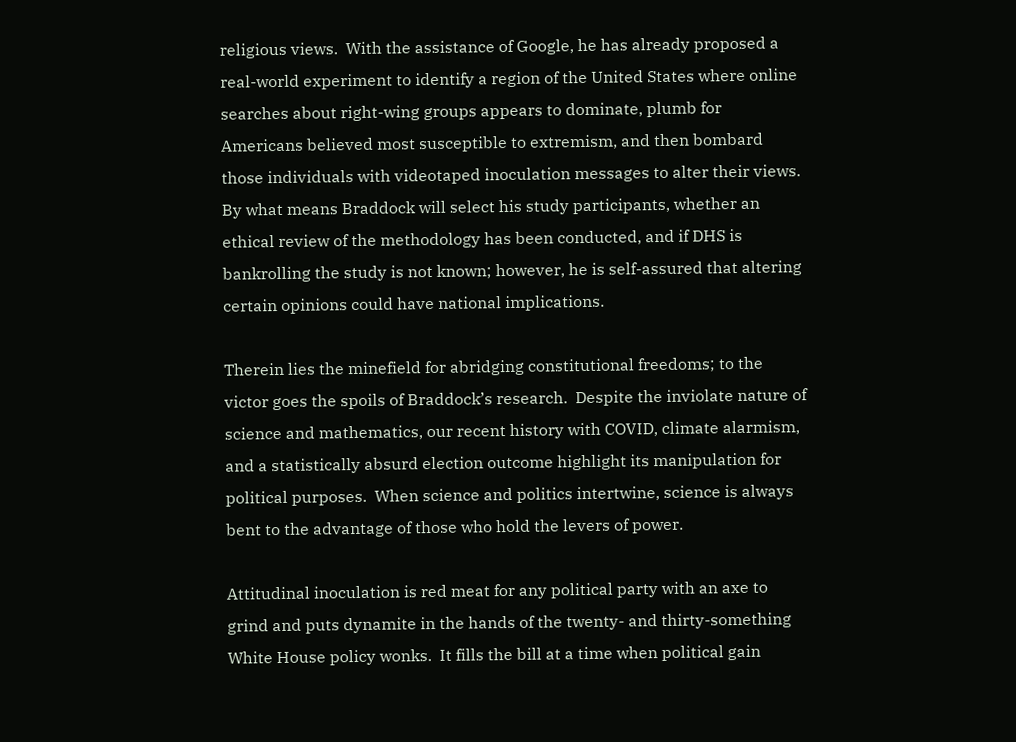religious views.  With the assistance of Google, he has already proposed a real-world experiment to identify a region of the United States where online searches about right-wing groups appears to dominate, plumb for Americans believed most susceptible to extremism, and then bombard those individuals with videotaped inoculation messages to alter their views.  By what means Braddock will select his study participants, whether an ethical review of the methodology has been conducted, and if DHS is bankrolling the study is not known; however, he is self-assured that altering certain opinions could have national implications.

Therein lies the minefield for abridging constitutional freedoms; to the victor goes the spoils of Braddock’s research.  Despite the inviolate nature of science and mathematics, our recent history with COVID, climate alarmism, and a statistically absurd election outcome highlight its manipulation for political purposes.  When science and politics intertwine, science is always bent to the advantage of those who hold the levers of power.

Attitudinal inoculation is red meat for any political party with an axe to grind and puts dynamite in the hands of the twenty- and thirty-something White House policy wonks.  It fills the bill at a time when political gain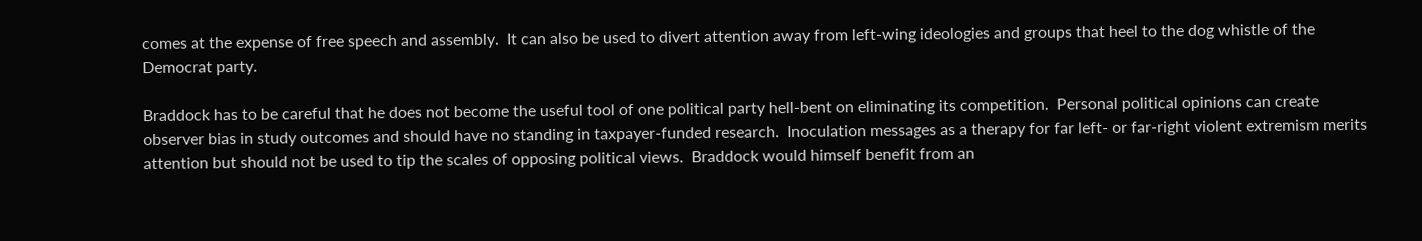comes at the expense of free speech and assembly.  It can also be used to divert attention away from left-wing ideologies and groups that heel to the dog whistle of the Democrat party.

Braddock has to be careful that he does not become the useful tool of one political party hell-bent on eliminating its competition.  Personal political opinions can create observer bias in study outcomes and should have no standing in taxpayer-funded research.  Inoculation messages as a therapy for far left- or far-right violent extremism merits attention but should not be used to tip the scales of opposing political views.  Braddock would himself benefit from an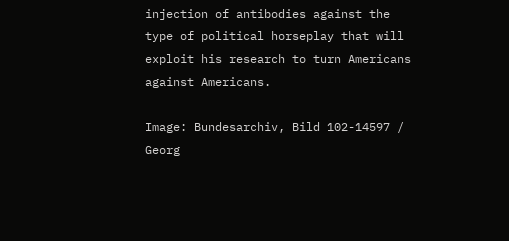injection of antibodies against the type of political horseplay that will exploit his research to turn Americans against Americans.

Image: Bundesarchiv, Bild 102-14597 / Georg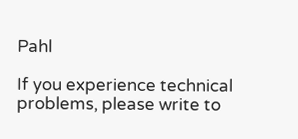Pahl

If you experience technical problems, please write to